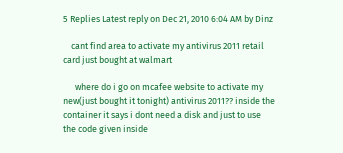5 Replies Latest reply on Dec 21, 2010 6:04 AM by Dinz

    cant find area to activate my antivirus 2011 retail card just bought at walmart

      where do i go on mcafee website to activate my new(just bought it tonight) antivirus 2011?? inside the container it says i dont need a disk and just to use the code given inside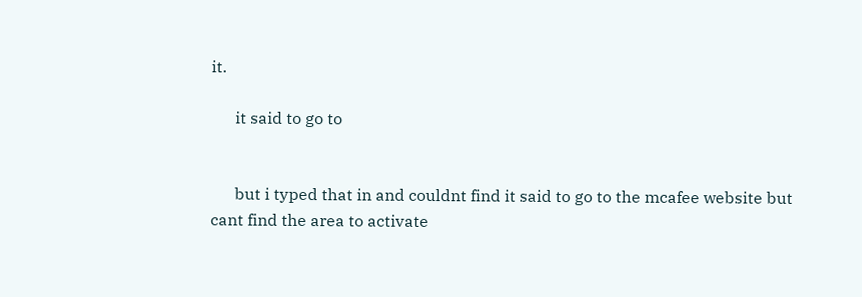it.

      it said to go to


      but i typed that in and couldnt find it said to go to the mcafee website but cant find the area to activate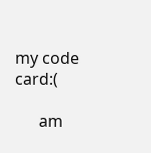my code card:(

      am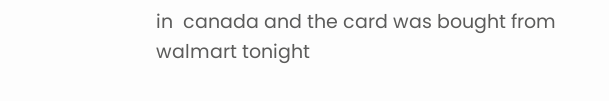in  canada and the card was bought from walmart tonight